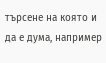търсене на която и да е дума, например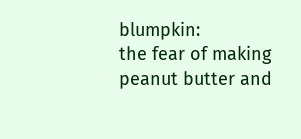blumpkin:
the fear of making peanut butter and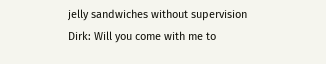jelly sandwiches without supervision
Dirk: Will you come with me to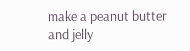make a peanut butter and jelly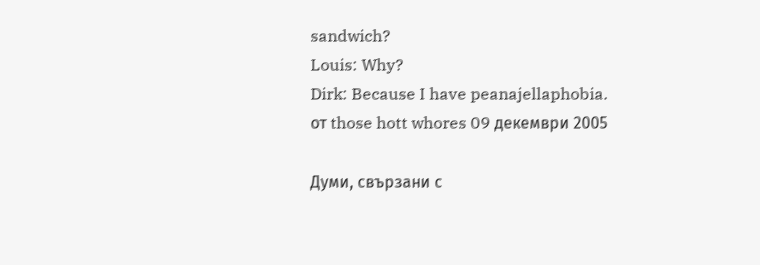sandwich?
Louis: Why?
Dirk: Because I have peanajellaphobia.
от those hott whores 09 декември 2005

Думи, свързани с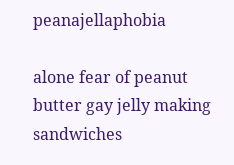peanajellaphobia

alone fear of peanut butter gay jelly making sandwiches